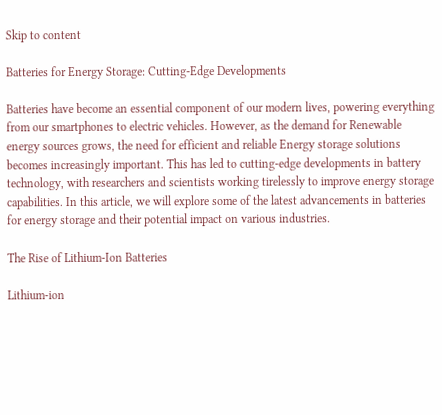Skip to content

Batteries for Energy Storage: Cutting-Edge Developments

Batteries have become an essential component of our modern lives, powering everything from our smartphones to electric vehicles. However, as the demand for Renewable energy sources grows, the need for efficient and reliable Energy storage solutions becomes increasingly important. This has led to cutting-edge developments in battery technology, with researchers and scientists working tirelessly to improve energy storage capabilities. In this article, we will explore some of the latest advancements in batteries for energy storage and their potential impact on various industries.

The Rise of Lithium-Ion Batteries

Lithium-ion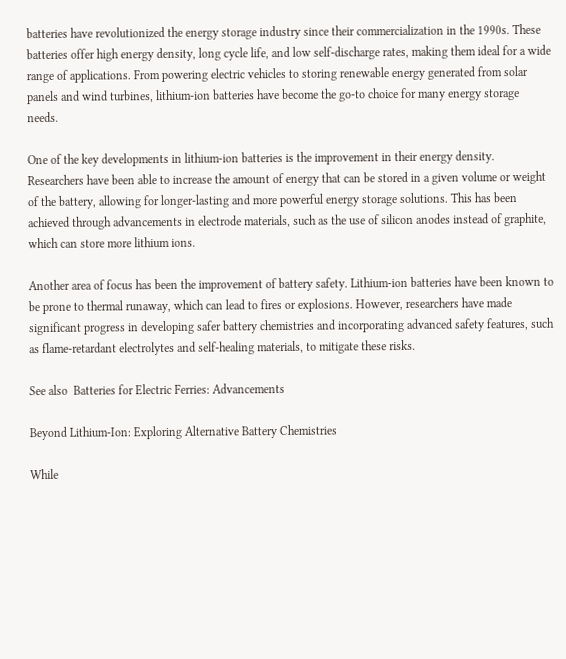batteries have revolutionized the energy storage industry since their commercialization in the 1990s. These batteries offer high energy density, long cycle life, and low self-discharge rates, making them ideal for a wide range of applications. From powering electric vehicles to storing renewable energy generated from solar panels and wind turbines, lithium-ion batteries have become the go-to choice for many energy storage needs.

One of the key developments in lithium-ion batteries is the improvement in their energy density. Researchers have been able to increase the amount of energy that can be stored in a given volume or weight of the battery, allowing for longer-lasting and more powerful energy storage solutions. This has been achieved through advancements in electrode materials, such as the use of silicon anodes instead of graphite, which can store more lithium ions.

Another area of focus has been the improvement of battery safety. Lithium-ion batteries have been known to be prone to thermal runaway, which can lead to fires or explosions. However, researchers have made significant progress in developing safer battery chemistries and incorporating advanced safety features, such as flame-retardant electrolytes and self-healing materials, to mitigate these risks.

See also  Batteries for Electric Ferries: Advancements

Beyond Lithium-Ion: Exploring Alternative Battery Chemistries

While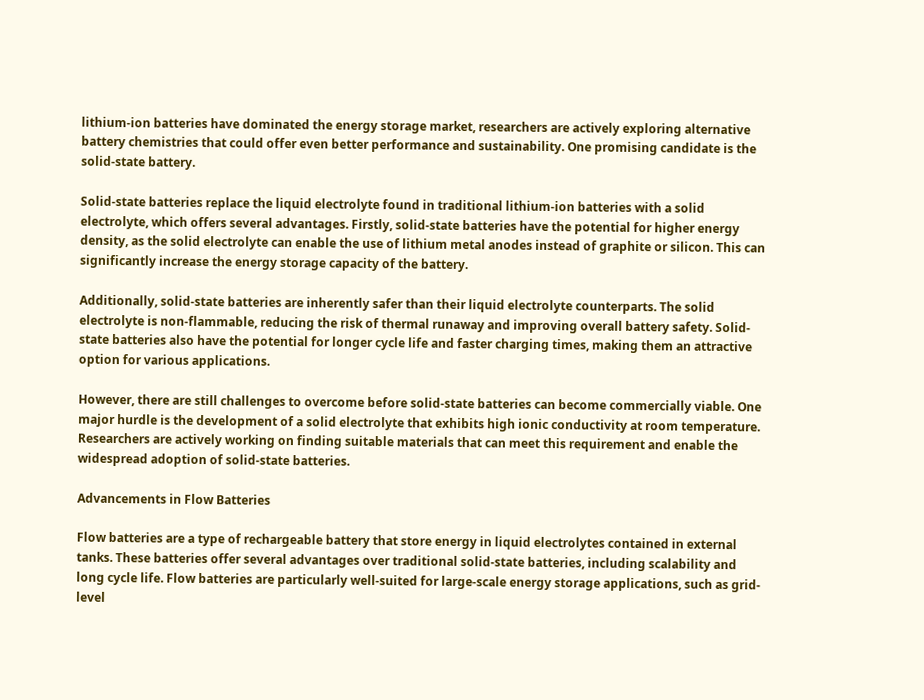lithium-ion batteries have dominated the energy storage market, researchers are actively exploring alternative battery chemistries that could offer even better performance and sustainability. One promising candidate is the solid-state battery.

Solid-state batteries replace the liquid electrolyte found in traditional lithium-ion batteries with a solid electrolyte, which offers several advantages. Firstly, solid-state batteries have the potential for higher energy density, as the solid electrolyte can enable the use of lithium metal anodes instead of graphite or silicon. This can significantly increase the energy storage capacity of the battery.

Additionally, solid-state batteries are inherently safer than their liquid electrolyte counterparts. The solid electrolyte is non-flammable, reducing the risk of thermal runaway and improving overall battery safety. Solid-state batteries also have the potential for longer cycle life and faster charging times, making them an attractive option for various applications.

However, there are still challenges to overcome before solid-state batteries can become commercially viable. One major hurdle is the development of a solid electrolyte that exhibits high ionic conductivity at room temperature. Researchers are actively working on finding suitable materials that can meet this requirement and enable the widespread adoption of solid-state batteries.

Advancements in Flow Batteries

Flow batteries are a type of rechargeable battery that store energy in liquid electrolytes contained in external tanks. These batteries offer several advantages over traditional solid-state batteries, including scalability and long cycle life. Flow batteries are particularly well-suited for large-scale energy storage applications, such as grid-level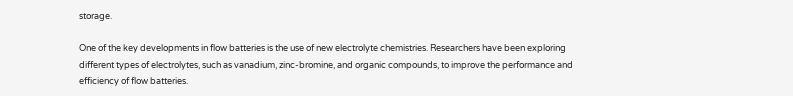storage.

One of the key developments in flow batteries is the use of new electrolyte chemistries. Researchers have been exploring different types of electrolytes, such as vanadium, zinc-bromine, and organic compounds, to improve the performance and efficiency of flow batteries.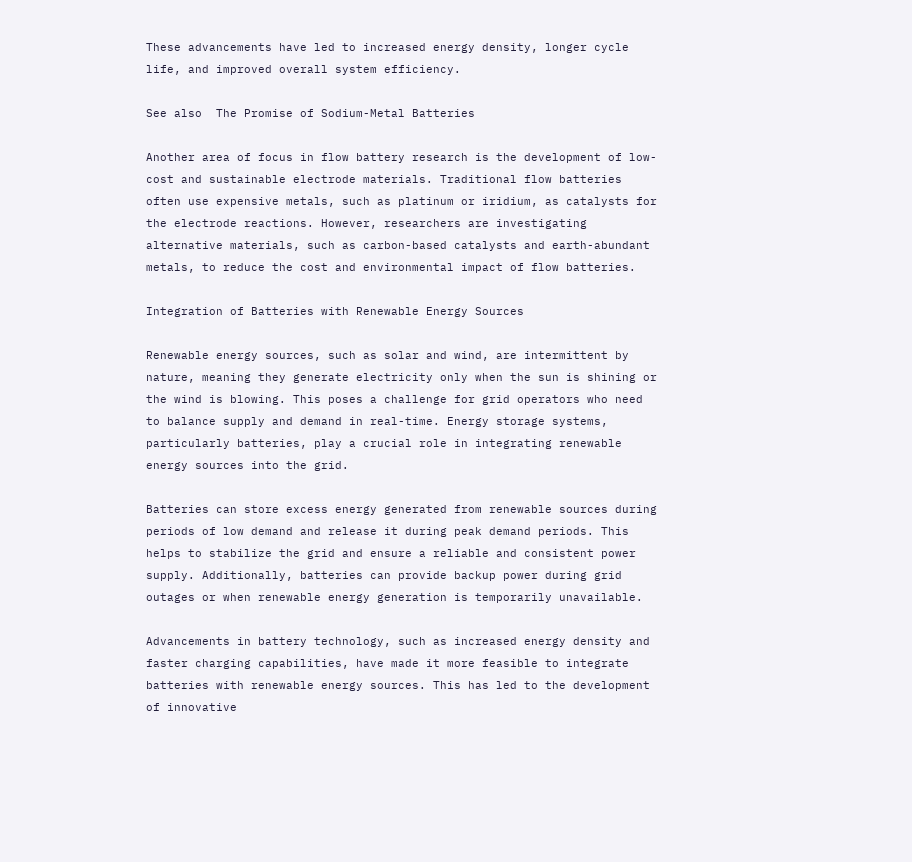These advancements have led to increased energy density, longer cycle life, and improved overall system efficiency.

See also  The Promise of Sodium-Metal Batteries

Another area of focus in flow battery research is the development of low-cost and sustainable electrode materials. Traditional flow batteries often use expensive metals, such as platinum or iridium, as catalysts for the electrode reactions. However, researchers are investigating alternative materials, such as carbon-based catalysts and earth-abundant metals, to reduce the cost and environmental impact of flow batteries.

Integration of Batteries with Renewable Energy Sources

Renewable energy sources, such as solar and wind, are intermittent by nature, meaning they generate electricity only when the sun is shining or the wind is blowing. This poses a challenge for grid operators who need to balance supply and demand in real-time. Energy storage systems, particularly batteries, play a crucial role in integrating renewable energy sources into the grid.

Batteries can store excess energy generated from renewable sources during periods of low demand and release it during peak demand periods. This helps to stabilize the grid and ensure a reliable and consistent power supply. Additionally, batteries can provide backup power during grid outages or when renewable energy generation is temporarily unavailable.

Advancements in battery technology, such as increased energy density and faster charging capabilities, have made it more feasible to integrate batteries with renewable energy sources. This has led to the development of innovative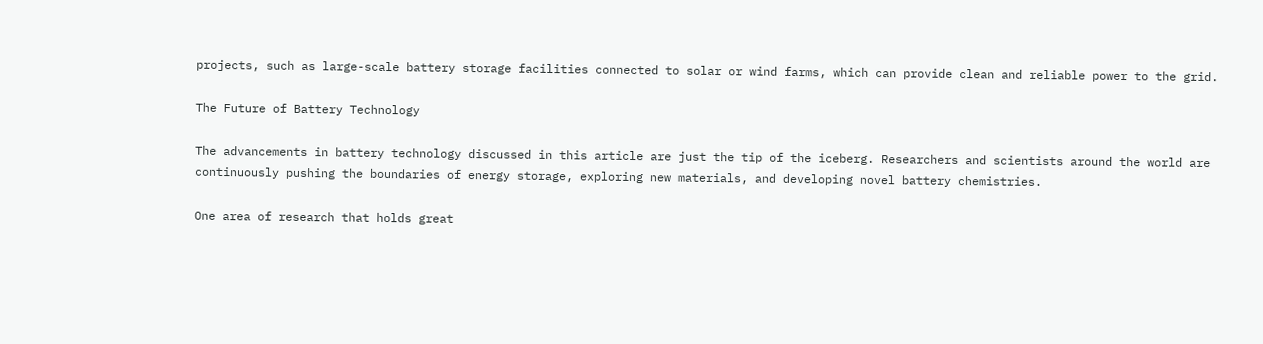projects, such as large-scale battery storage facilities connected to solar or wind farms, which can provide clean and reliable power to the grid.

The Future of Battery Technology

The advancements in battery technology discussed in this article are just the tip of the iceberg. Researchers and scientists around the world are continuously pushing the boundaries of energy storage, exploring new materials, and developing novel battery chemistries.

One area of research that holds great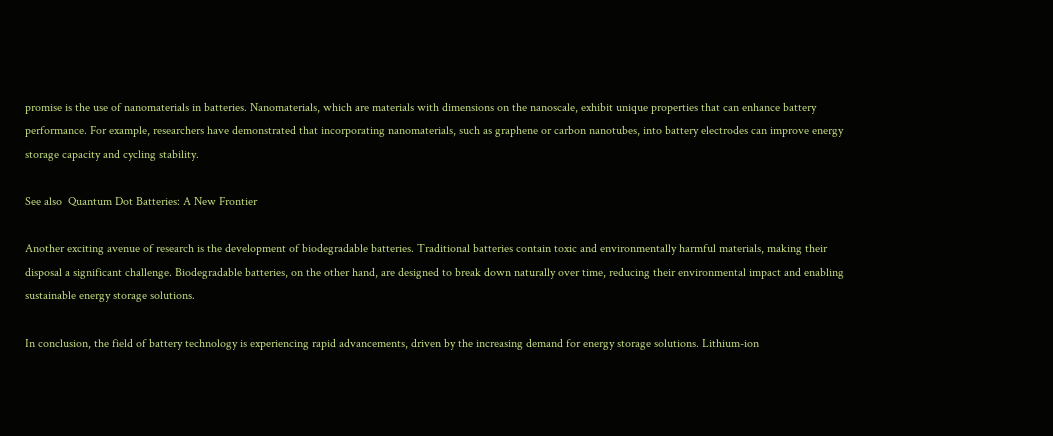promise is the use of nanomaterials in batteries. Nanomaterials, which are materials with dimensions on the nanoscale, exhibit unique properties that can enhance battery performance. For example, researchers have demonstrated that incorporating nanomaterials, such as graphene or carbon nanotubes, into battery electrodes can improve energy storage capacity and cycling stability.

See also  Quantum Dot Batteries: A New Frontier

Another exciting avenue of research is the development of biodegradable batteries. Traditional batteries contain toxic and environmentally harmful materials, making their disposal a significant challenge. Biodegradable batteries, on the other hand, are designed to break down naturally over time, reducing their environmental impact and enabling sustainable energy storage solutions.

In conclusion, the field of battery technology is experiencing rapid advancements, driven by the increasing demand for energy storage solutions. Lithium-ion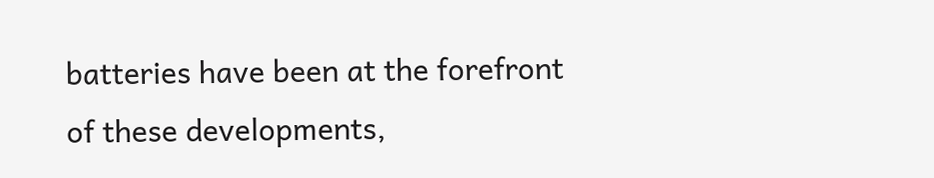batteries have been at the forefront of these developments,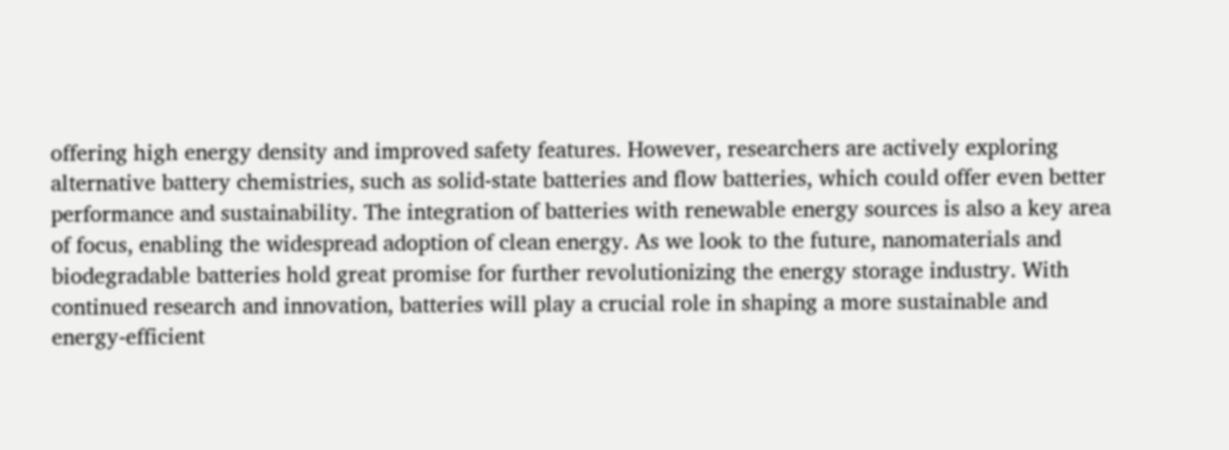offering high energy density and improved safety features. However, researchers are actively exploring alternative battery chemistries, such as solid-state batteries and flow batteries, which could offer even better performance and sustainability. The integration of batteries with renewable energy sources is also a key area of focus, enabling the widespread adoption of clean energy. As we look to the future, nanomaterials and biodegradable batteries hold great promise for further revolutionizing the energy storage industry. With continued research and innovation, batteries will play a crucial role in shaping a more sustainable and energy-efficient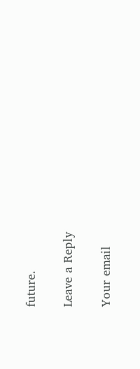future.

Leave a Reply

Your email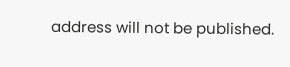address will not be published.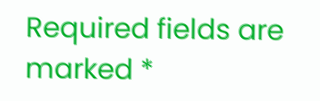Required fields are marked *